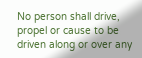No person shall drive, propel or cause to be driven along or over any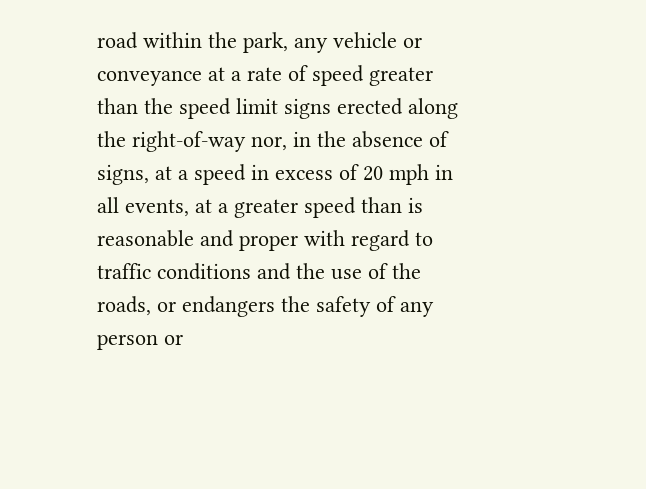road within the park, any vehicle or conveyance at a rate of speed greater than the speed limit signs erected along the right-of-way nor, in the absence of signs, at a speed in excess of 20 mph in all events, at a greater speed than is reasonable and proper with regard to traffic conditions and the use of the roads, or endangers the safety of any person or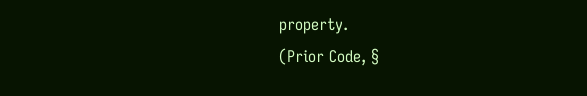property.
(Prior Code, §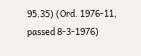95.35) (Ord. 1976-11, passed 8-3-1976)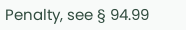Penalty, see § 94.99